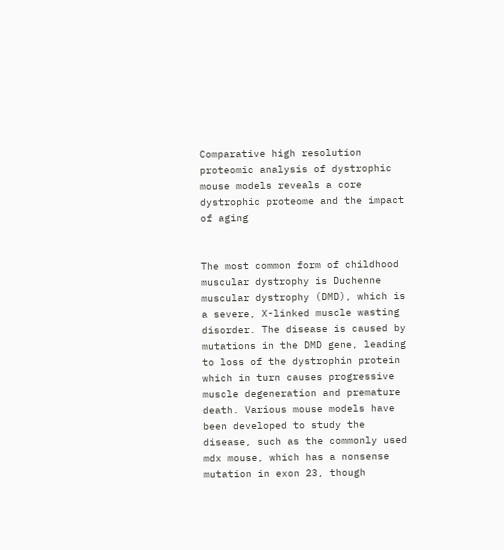Comparative high resolution proteomic analysis of dystrophic mouse models reveals a core dystrophic proteome and the impact of aging


The most common form of childhood muscular dystrophy is Duchenne muscular dystrophy (DMD), which is a severe, X-linked muscle wasting disorder. The disease is caused by mutations in the DMD gene, leading to loss of the dystrophin protein which in turn causes progressive muscle degeneration and premature death. Various mouse models have been developed to study the disease, such as the commonly used mdx mouse, which has a nonsense mutation in exon 23, though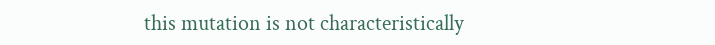this mutation is not characteristically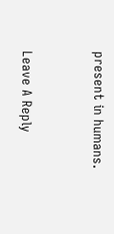present in humans.


Leave A Reply